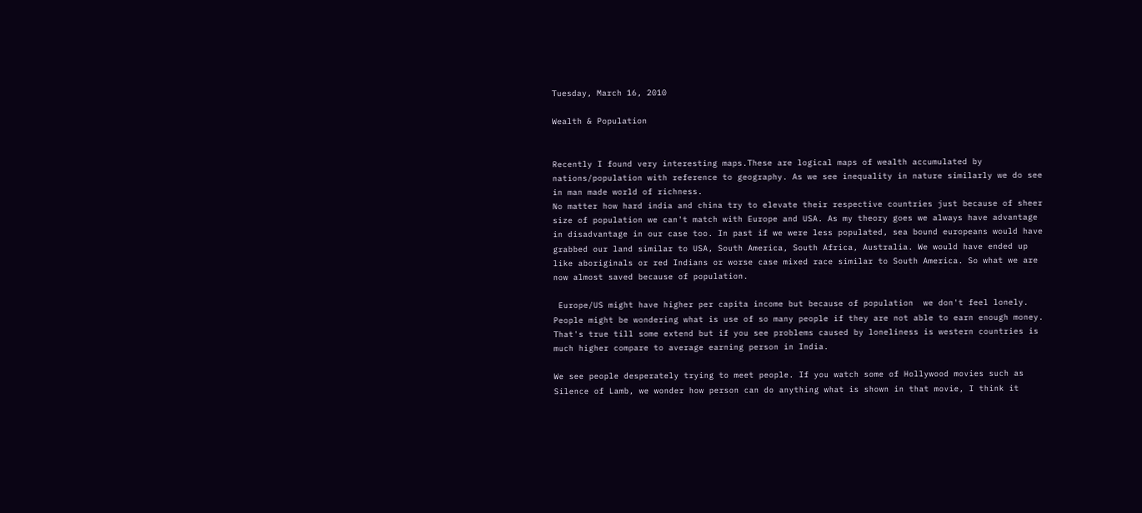Tuesday, March 16, 2010

Wealth & Population


Recently I found very interesting maps.These are logical maps of wealth accumulated by nations/population with reference to geography. As we see inequality in nature similarly we do see in man made world of richness.
No matter how hard india and china try to elevate their respective countries just because of sheer size of population we can't match with Europe and USA. As my theory goes we always have advantage in disadvantage in our case too. In past if we were less populated, sea bound europeans would have grabbed our land similar to USA, South America, South Africa, Australia. We would have ended up like aboriginals or red Indians or worse case mixed race similar to South America. So what we are now almost saved because of population.

 Europe/US might have higher per capita income but because of population  we don't feel lonely. People might be wondering what is use of so many people if they are not able to earn enough money. That's true till some extend but if you see problems caused by loneliness is western countries is much higher compare to average earning person in India.

We see people desperately trying to meet people. If you watch some of Hollywood movies such as Silence of Lamb, we wonder how person can do anything what is shown in that movie, I think it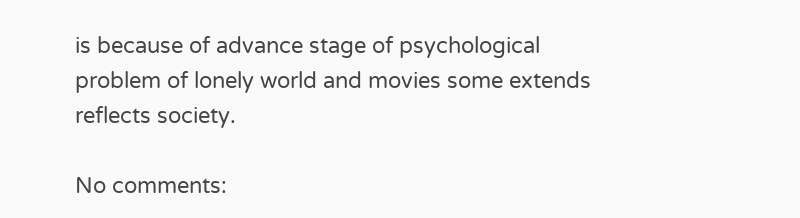is because of advance stage of psychological problem of lonely world and movies some extends reflects society.

No comments: